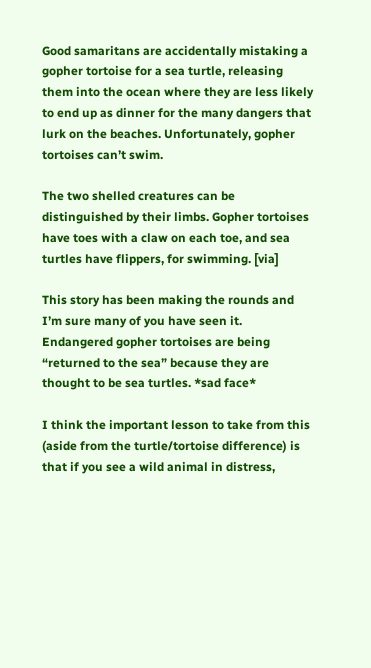Good samaritans are accidentally mistaking a gopher tortoise for a sea turtle, releasing them into the ocean where they are less likely to end up as dinner for the many dangers that lurk on the beaches. Unfortunately, gopher tortoises can’t swim.

The two shelled creatures can be distinguished by their limbs. Gopher tortoises have toes with a claw on each toe, and sea turtles have flippers, for swimming. [via]

This story has been making the rounds and I’m sure many of you have seen it. Endangered gopher tortoises are being “returned to the sea” because they are thought to be sea turtles. *sad face*

I think the important lesson to take from this (aside from the turtle/tortoise difference) is that if you see a wild animal in distress,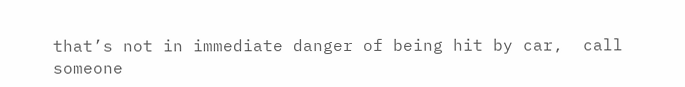that’s not in immediate danger of being hit by car,  call someone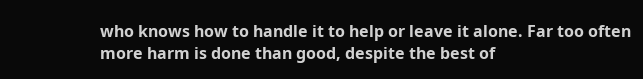who knows how to handle it to help or leave it alone. Far too often more harm is done than good, despite the best of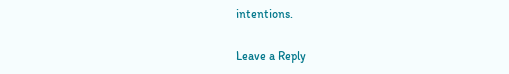intentions.

Leave a Reply